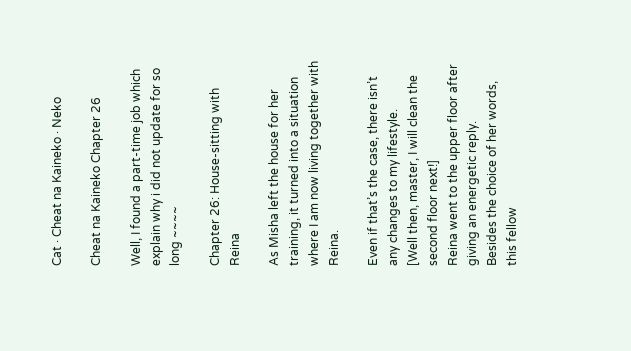Cat · Cheat na Kaineko · Neko

Cheat na Kaineko Chapter 26

Well, I found a part-time job which explain why i did not update for so long ~~~~

Chapter 26: House-sitting with Reina

As Misha left the house for her training, it turned into a situation where I am now living together with Reina.

Even if that’s the case, there isn’t any changes to my lifestyle.
[Well then, master, I will clean the second floor next!]
Reina went to the upper floor after giving an energetic reply.
Besides the choice of her words, this fellow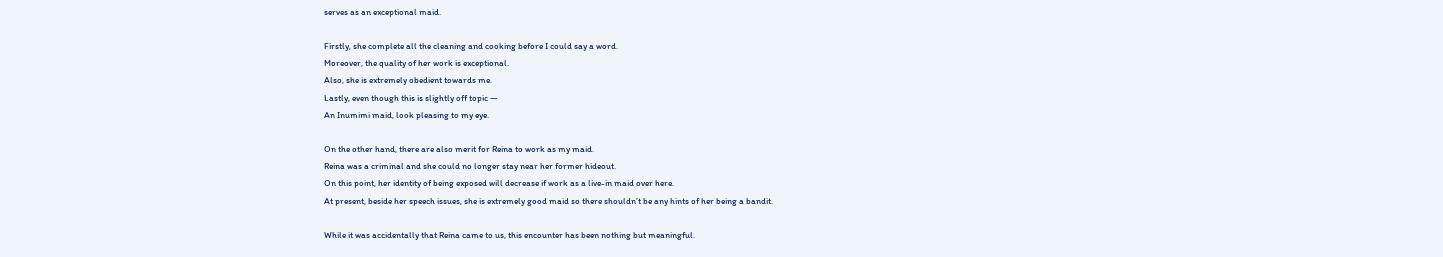serves as an exceptional maid.

Firstly, she complete all the cleaning and cooking before I could say a word.
Moreover, the quality of her work is exceptional.
Also, she is extremely obedient towards me.
Lastly, even though this is slightly off topic —
An Inumimi maid, look pleasing to my eye.

On the other hand, there are also merit for Reina to work as my maid.
Reina was a criminal and she could no longer stay near her former hideout.
On this point, her identity of being exposed will decrease if work as a live-in maid over here.
At present, beside her speech issues, she is extremely good maid so there shouldn’t be any hints of her being a bandit.

While it was accidentally that Reina came to us, this encounter has been nothing but meaningful.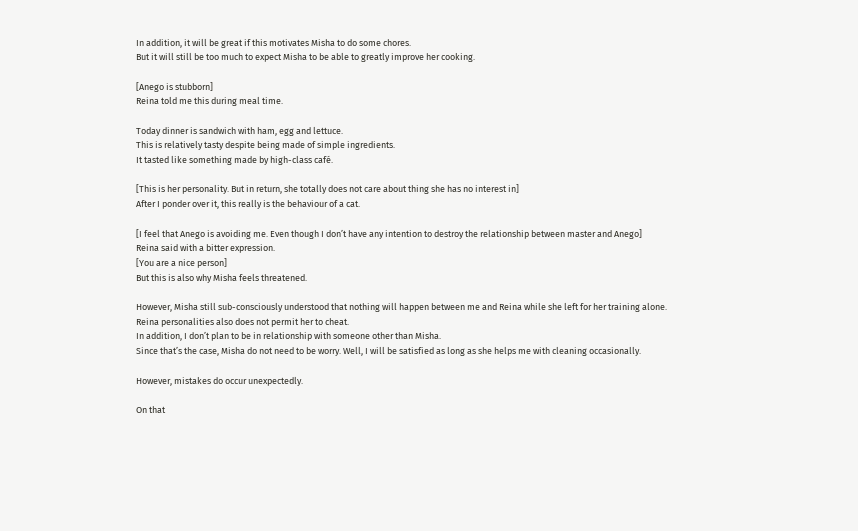In addition, it will be great if this motivates Misha to do some chores.
But it will still be too much to expect Misha to be able to greatly improve her cooking.

[Anego is stubborn]
Reina told me this during meal time.

Today dinner is sandwich with ham, egg and lettuce.
This is relatively tasty despite being made of simple ingredients.
It tasted like something made by high-class café.

[This is her personality. But in return, she totally does not care about thing she has no interest in]
After I ponder over it, this really is the behaviour of a cat.

[I feel that Anego is avoiding me. Even though I don’t have any intention to destroy the relationship between master and Anego]
Reina said with a bitter expression.
[You are a nice person]
But this is also why Misha feels threatened.

However, Misha still sub-consciously understood that nothing will happen between me and Reina while she left for her training alone.
Reina personalities also does not permit her to cheat.
In addition, I don’t plan to be in relationship with someone other than Misha.
Since that’s the case, Misha do not need to be worry. Well, I will be satisfied as long as she helps me with cleaning occasionally.

However, mistakes do occur unexpectedly.

On that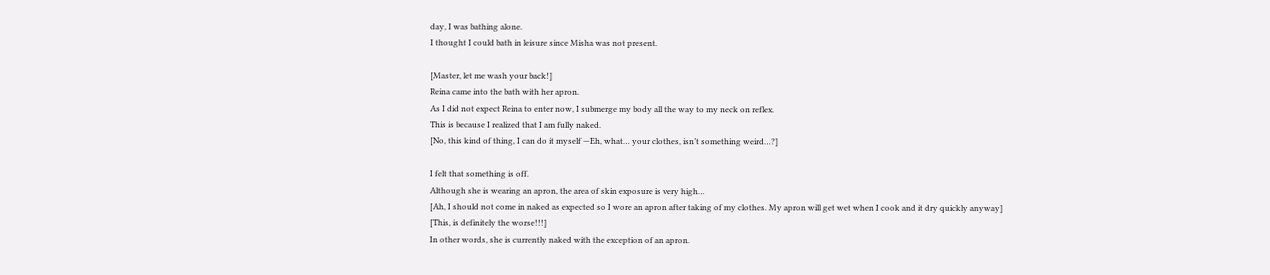day, I was bathing alone.
I thought I could bath in leisure since Misha was not present.

[Master, let me wash your back!]
Reina came into the bath with her apron.
As I did not expect Reina to enter now, I submerge my body all the way to my neck on reflex.
This is because I realized that I am fully naked.
[No, this kind of thing, I can do it myself —Eh, what… your clothes, isn’t something weird…?]

I felt that something is off.
Although she is wearing an apron, the area of skin exposure is very high…
[Ah, I should not come in naked as expected so I wore an apron after taking of my clothes. My apron will get wet when I cook and it dry quickly anyway]
[This, is definitely the worse!!!]
In other words, she is currently naked with the exception of an apron.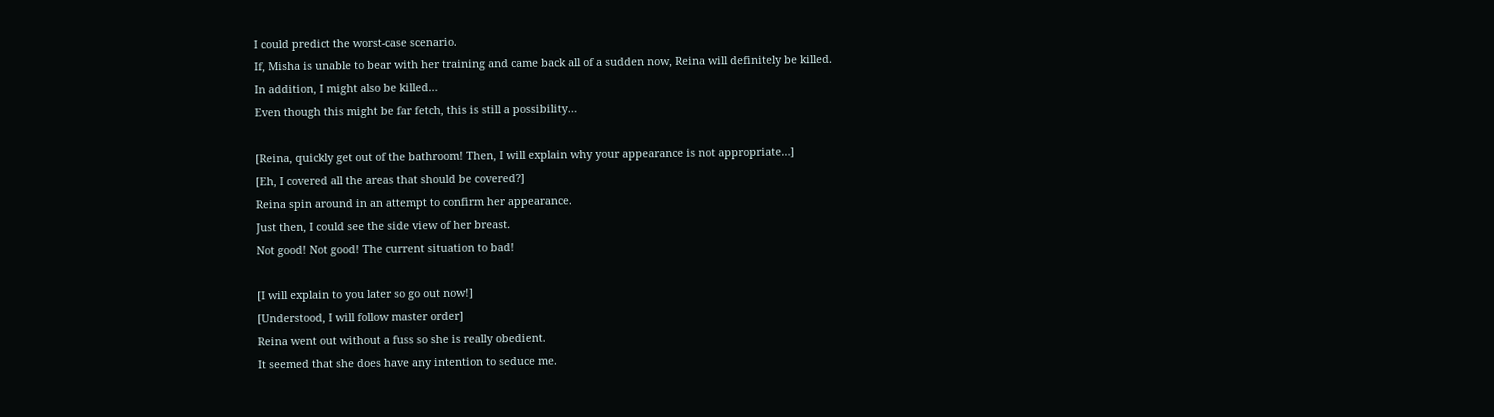I could predict the worst-case scenario.
If, Misha is unable to bear with her training and came back all of a sudden now, Reina will definitely be killed.
In addition, I might also be killed…
Even though this might be far fetch, this is still a possibility…

[Reina, quickly get out of the bathroom! Then, I will explain why your appearance is not appropriate…]
[Eh, I covered all the areas that should be covered?]
Reina spin around in an attempt to confirm her appearance.
Just then, I could see the side view of her breast.
Not good! Not good! The current situation to bad!

[I will explain to you later so go out now!]
[Understood, I will follow master order]
Reina went out without a fuss so she is really obedient.
It seemed that she does have any intention to seduce me.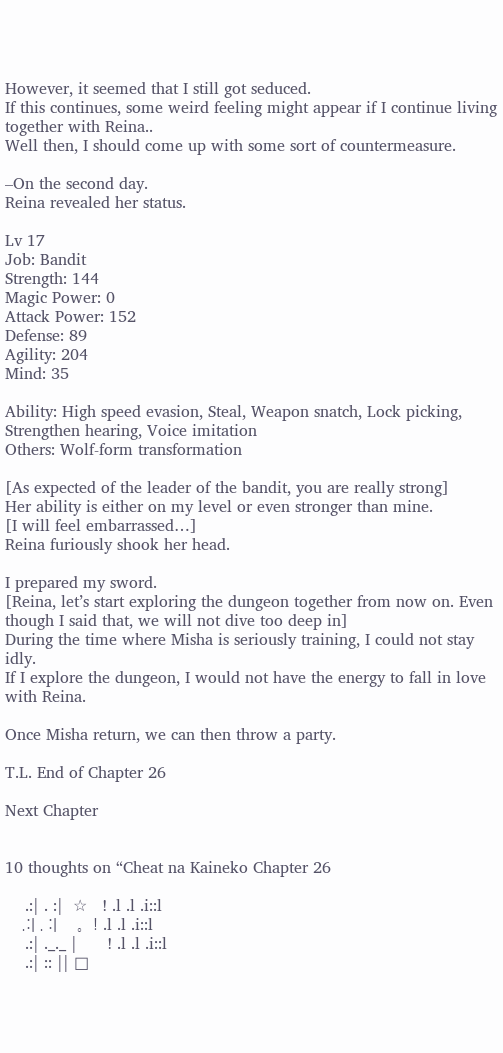However, it seemed that I still got seduced.
If this continues, some weird feeling might appear if I continue living together with Reina..
Well then, I should come up with some sort of countermeasure.

–On the second day.
Reina revealed her status.

Lv 17
Job: Bandit
Strength: 144
Magic Power: 0
Attack Power: 152
Defense: 89
Agility: 204
Mind: 35

Ability: High speed evasion, Steal, Weapon snatch, Lock picking, Strengthen hearing, Voice imitation
Others: Wolf-form transformation

[As expected of the leader of the bandit, you are really strong]
Her ability is either on my level or even stronger than mine.
[I will feel embarrassed…]
Reina furiously shook her head.

I prepared my sword.
[Reina, let’s start exploring the dungeon together from now on. Even though I said that, we will not dive too deep in]
During the time where Misha is seriously training, I could not stay idly.
If I explore the dungeon, I would not have the energy to fall in love with Reina.

Once Misha return, we can then throw a party.

T.L. End of Chapter 26

Next Chapter


10 thoughts on “Cheat na Kaineko Chapter 26

    .:| . :|  ☆   ! .l .l .i::l
    .:| . :|     。! .l .l .i::l
    .:| ._._ |      ! .l .l .i::l
    .:| :: || □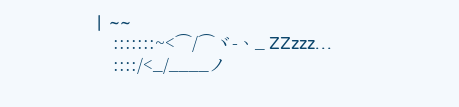|  ~~
    :::::::~<⌒/⌒ヾ-、_ ZZzzz…
    ::::/<_/____ノ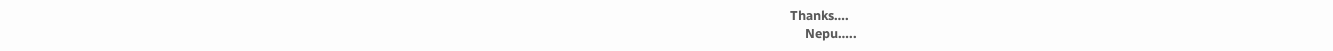Thanks….
     Nepu…..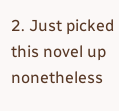2. Just picked this novel up nonetheless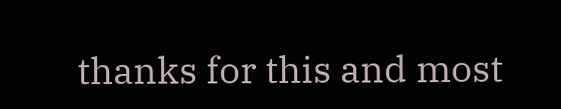thanks for this and most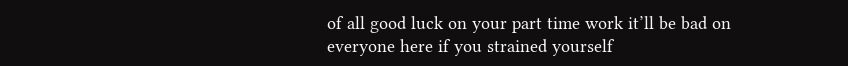of all good luck on your part time work it’ll be bad on everyone here if you strained yourself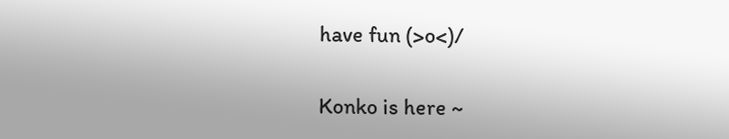have fun (>o<)/


Konko is here ~